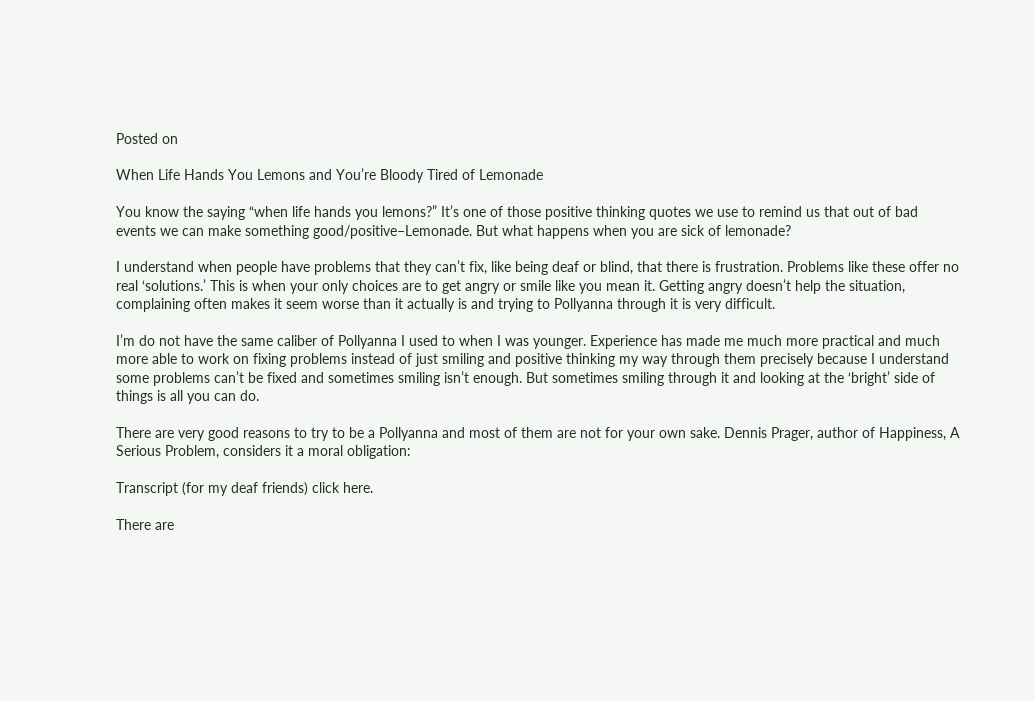Posted on

When Life Hands You Lemons and You’re Bloody Tired of Lemonade

You know the saying “when life hands you lemons?” It’s one of those positive thinking quotes we use to remind us that out of bad events we can make something good/positive–Lemonade. But what happens when you are sick of lemonade?

I understand when people have problems that they can’t fix, like being deaf or blind, that there is frustration. Problems like these offer no real ‘solutions.’ This is when your only choices are to get angry or smile like you mean it. Getting angry doesn’t help the situation, complaining often makes it seem worse than it actually is and trying to Pollyanna through it is very difficult.

I’m do not have the same caliber of Pollyanna I used to when I was younger. Experience has made me much more practical and much more able to work on fixing problems instead of just smiling and positive thinking my way through them precisely because I understand some problems can’t be fixed and sometimes smiling isn’t enough. But sometimes smiling through it and looking at the ‘bright’ side of things is all you can do.

There are very good reasons to try to be a Pollyanna and most of them are not for your own sake. Dennis Prager, author of Happiness, A Serious Problem, considers it a moral obligation:

Transcript (for my deaf friends) click here.

There are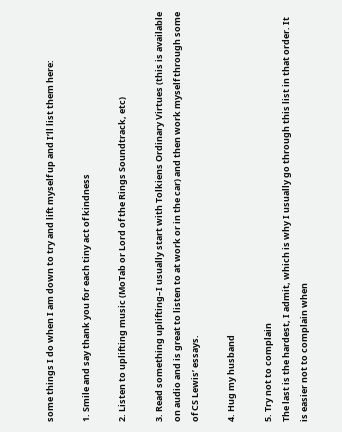some things I do when I am down to try and lift myself up and I’ll list them here:

1. Smile and say thank you for each tiny act of kindness

2. Listen to uplifting music (MoTab or Lord of the Rings Soundtrack, etc)

3. Read something uplifting–I usually start with Tolkiens Ordinary Virtues (this is available on audio and is great to listen to at work or in the car) and then work myself through some of CS Lewis’ essays.

4. Hug my husband

5. Try not to complain
The last is the hardest, I admit, which is why I usually go through this list in that order. It is easier not to complain when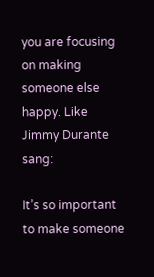you are focusing on making someone else happy. Like Jimmy Durante sang:

It’s so important to make someone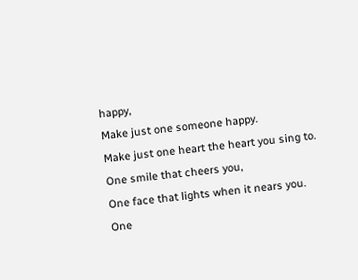happy,
Make just one someone happy.
Make just one heart the heart you sing to.
One smile that cheers you,
One face that lights when it nears you.
One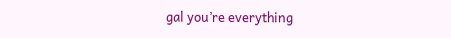gal you’re everything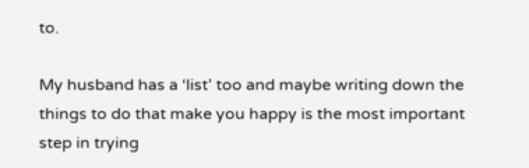to.

My husband has a ‘list’ too and maybe writing down the things to do that make you happy is the most important step in trying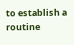to establish a routine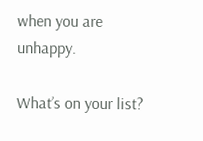when you are unhappy.

What’s on your list?